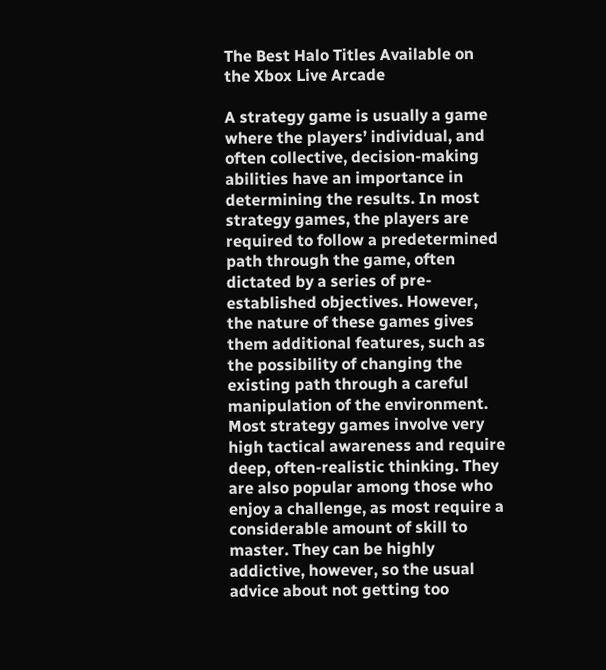The Best Halo Titles Available on the Xbox Live Arcade

A strategy game is usually a game where the players’ individual, and often collective, decision-making abilities have an importance in determining the results. In most strategy games, the players are required to follow a predetermined path through the game, often dictated by a series of pre-established objectives. However, the nature of these games gives them additional features, such as the possibility of changing the existing path through a careful manipulation of the environment. Most strategy games involve very high tactical awareness and require deep, often-realistic thinking. They are also popular among those who enjoy a challenge, as most require a considerable amount of skill to master. They can be highly addictive, however, so the usual advice about not getting too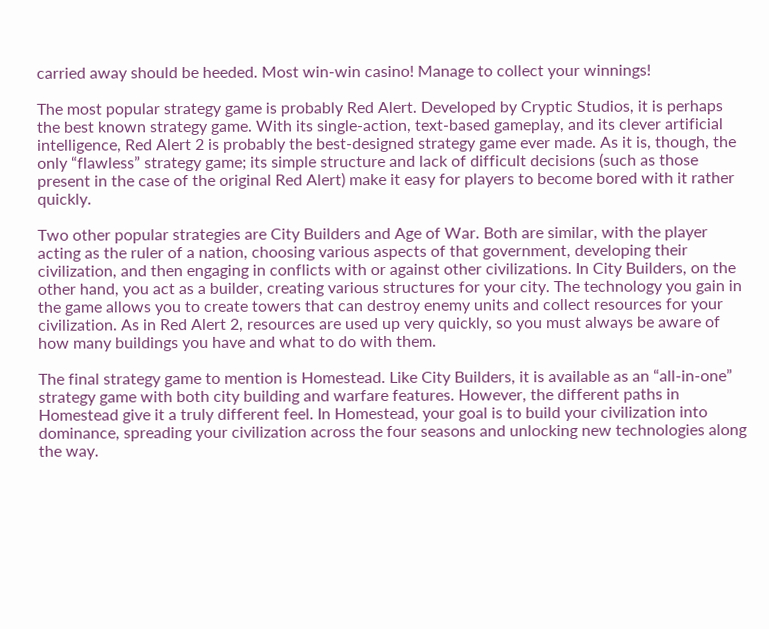carried away should be heeded. Most win-win casino! Manage to collect your winnings!

The most popular strategy game is probably Red Alert. Developed by Cryptic Studios, it is perhaps the best known strategy game. With its single-action, text-based gameplay, and its clever artificial intelligence, Red Alert 2 is probably the best-designed strategy game ever made. As it is, though, the only “flawless” strategy game; its simple structure and lack of difficult decisions (such as those present in the case of the original Red Alert) make it easy for players to become bored with it rather quickly.

Two other popular strategies are City Builders and Age of War. Both are similar, with the player acting as the ruler of a nation, choosing various aspects of that government, developing their civilization, and then engaging in conflicts with or against other civilizations. In City Builders, on the other hand, you act as a builder, creating various structures for your city. The technology you gain in the game allows you to create towers that can destroy enemy units and collect resources for your civilization. As in Red Alert 2, resources are used up very quickly, so you must always be aware of how many buildings you have and what to do with them.

The final strategy game to mention is Homestead. Like City Builders, it is available as an “all-in-one” strategy game with both city building and warfare features. However, the different paths in Homestead give it a truly different feel. In Homestead, your goal is to build your civilization into dominance, spreading your civilization across the four seasons and unlocking new technologies along the way.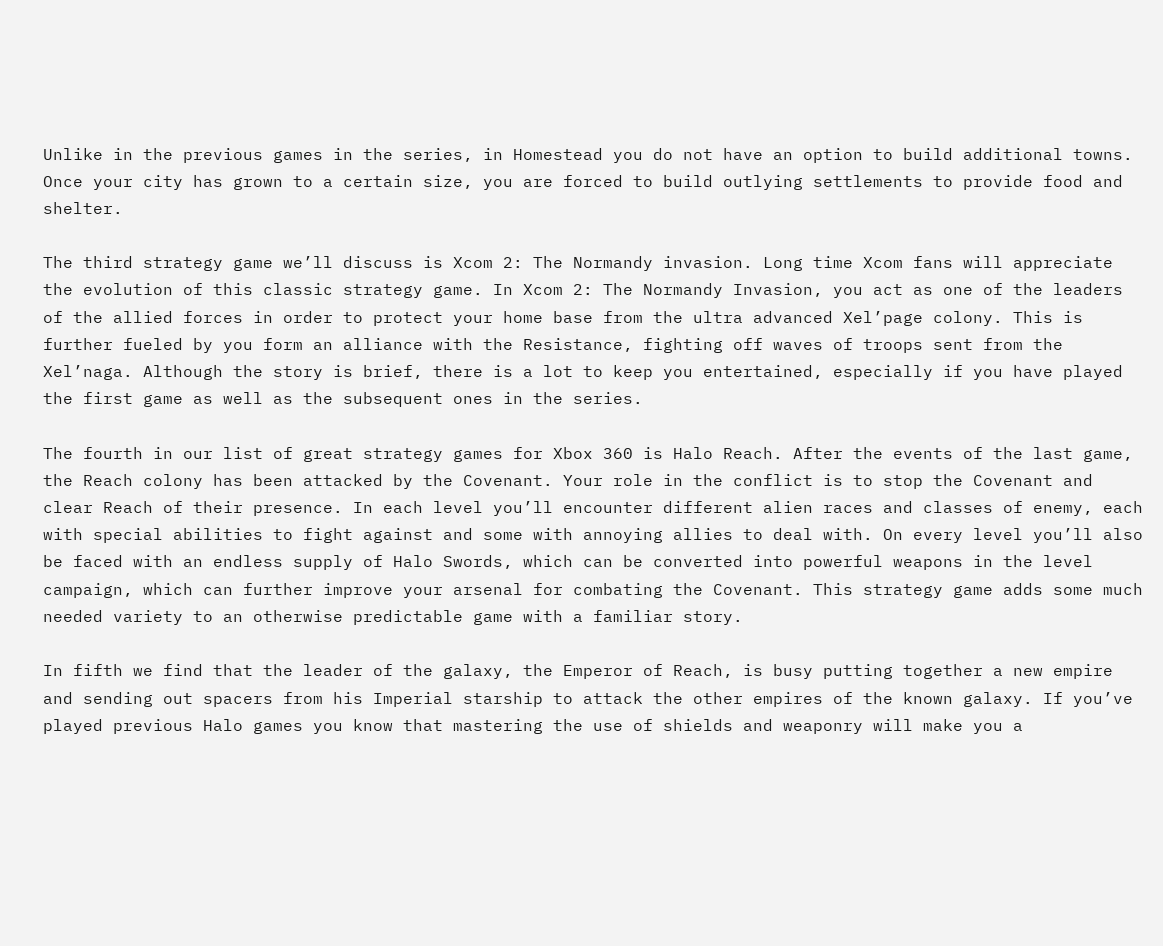Unlike in the previous games in the series, in Homestead you do not have an option to build additional towns. Once your city has grown to a certain size, you are forced to build outlying settlements to provide food and shelter.

The third strategy game we’ll discuss is Xcom 2: The Normandy invasion. Long time Xcom fans will appreciate the evolution of this classic strategy game. In Xcom 2: The Normandy Invasion, you act as one of the leaders of the allied forces in order to protect your home base from the ultra advanced Xel’page colony. This is further fueled by you form an alliance with the Resistance, fighting off waves of troops sent from the Xel’naga. Although the story is brief, there is a lot to keep you entertained, especially if you have played the first game as well as the subsequent ones in the series.

The fourth in our list of great strategy games for Xbox 360 is Halo Reach. After the events of the last game, the Reach colony has been attacked by the Covenant. Your role in the conflict is to stop the Covenant and clear Reach of their presence. In each level you’ll encounter different alien races and classes of enemy, each with special abilities to fight against and some with annoying allies to deal with. On every level you’ll also be faced with an endless supply of Halo Swords, which can be converted into powerful weapons in the level campaign, which can further improve your arsenal for combating the Covenant. This strategy game adds some much needed variety to an otherwise predictable game with a familiar story.

In fifth we find that the leader of the galaxy, the Emperor of Reach, is busy putting together a new empire and sending out spacers from his Imperial starship to attack the other empires of the known galaxy. If you’ve played previous Halo games you know that mastering the use of shields and weaponry will make you a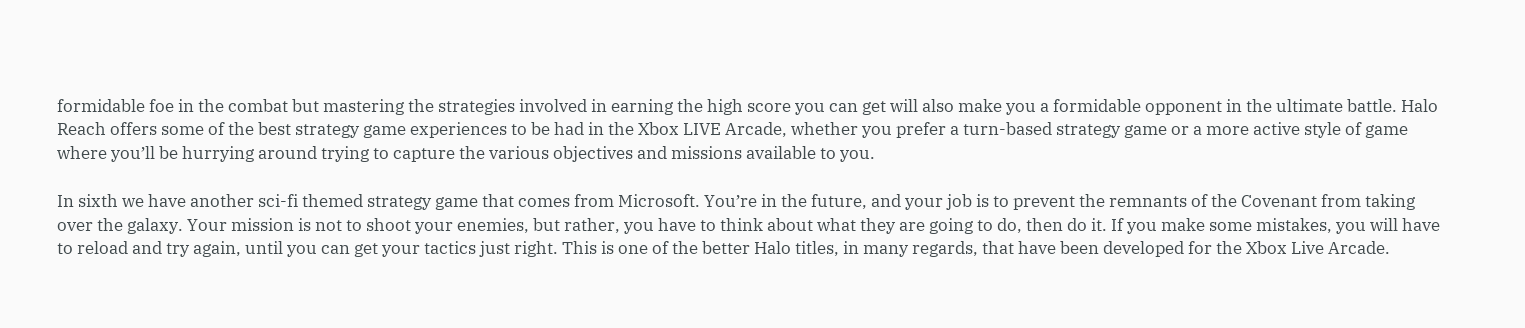formidable foe in the combat but mastering the strategies involved in earning the high score you can get will also make you a formidable opponent in the ultimate battle. Halo Reach offers some of the best strategy game experiences to be had in the Xbox LIVE Arcade, whether you prefer a turn-based strategy game or a more active style of game where you’ll be hurrying around trying to capture the various objectives and missions available to you.

In sixth we have another sci-fi themed strategy game that comes from Microsoft. You’re in the future, and your job is to prevent the remnants of the Covenant from taking over the galaxy. Your mission is not to shoot your enemies, but rather, you have to think about what they are going to do, then do it. If you make some mistakes, you will have to reload and try again, until you can get your tactics just right. This is one of the better Halo titles, in many regards, that have been developed for the Xbox Live Arcade.